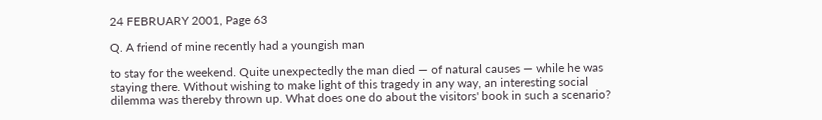24 FEBRUARY 2001, Page 63

Q. A friend of mine recently had a youngish man

to stay for the weekend. Quite unexpectedly the man died — of natural causes — while he was staying there. Without wishing to make light of this tragedy in any way, an interesting social dilemma was thereby thrown up. What does one do about the visitors' book in such a scenario?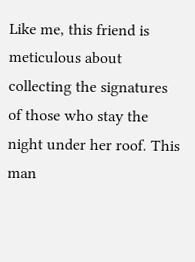Like me, this friend is meticulous about collecting the signatures of those who stay the night under her roof. This man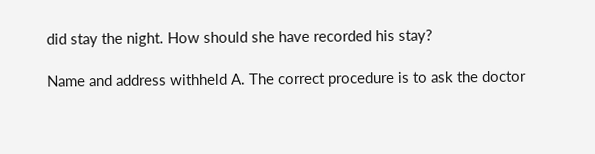did stay the night. How should she have recorded his stay?

Name and address withheld A. The correct procedure is to ask the doctor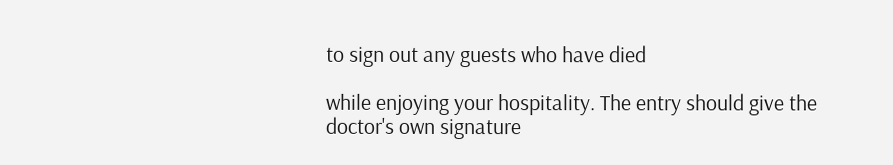to sign out any guests who have died

while enjoying your hospitality. The entry should give the doctor's own signature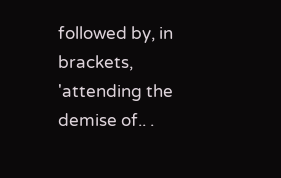followed by, in brackets, 'attending the demise of.. .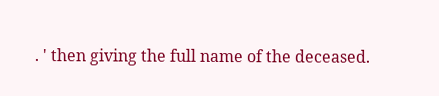. ' then giving the full name of the deceased.